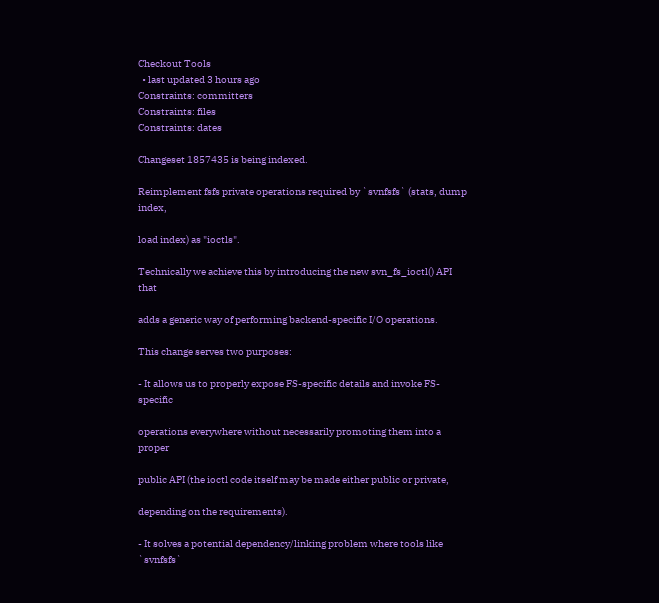Checkout Tools
  • last updated 3 hours ago
Constraints: committers
Constraints: files
Constraints: dates

Changeset 1857435 is being indexed.

Reimplement fsfs private operations required by `svnfsfs` (stats, dump index,

load index) as "ioctls".

Technically we achieve this by introducing the new svn_fs_ioctl() API that

adds a generic way of performing backend-specific I/O operations.

This change serves two purposes:

- It allows us to properly expose FS-specific details and invoke FS-specific

operations everywhere without necessarily promoting them into a proper

public API (the ioctl code itself may be made either public or private,

depending on the requirements).

- It solves a potential dependency/linking problem where tools like `svnfsfs`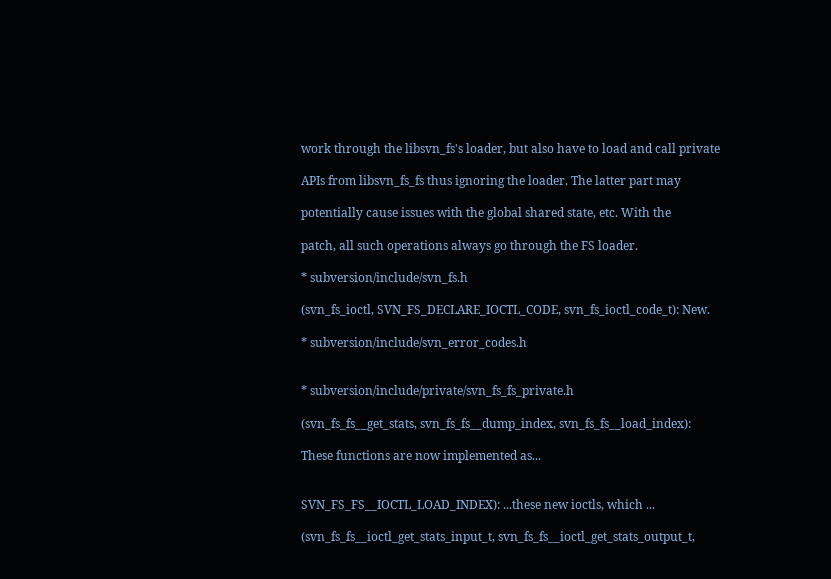work through the libsvn_fs's loader, but also have to load and call private

APIs from libsvn_fs_fs thus ignoring the loader. The latter part may

potentially cause issues with the global shared state, etc. With the

patch, all such operations always go through the FS loader.

* subversion/include/svn_fs.h

(svn_fs_ioctl, SVN_FS_DECLARE_IOCTL_CODE, svn_fs_ioctl_code_t): New.

* subversion/include/svn_error_codes.h


* subversion/include/private/svn_fs_fs_private.h

(svn_fs_fs__get_stats, svn_fs_fs__dump_index, svn_fs_fs__load_index):

These functions are now implemented as...


SVN_FS_FS__IOCTL_LOAD_INDEX): ...these new ioctls, which ...

(svn_fs_fs__ioctl_get_stats_input_t, svn_fs_fs__ioctl_get_stats_output_t,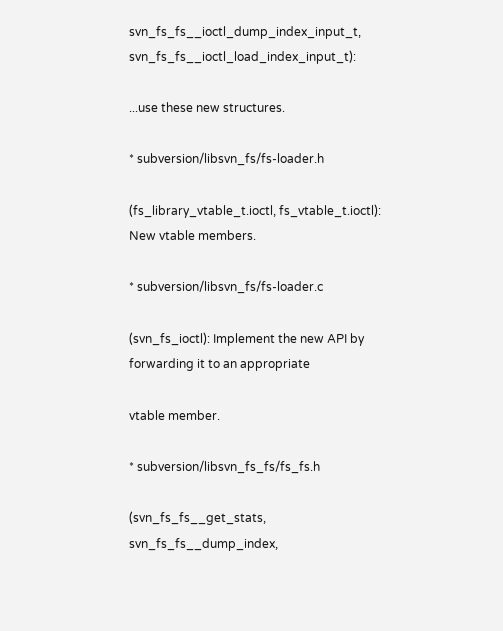svn_fs_fs__ioctl_dump_index_input_t, svn_fs_fs__ioctl_load_index_input_t):

...use these new structures.

* subversion/libsvn_fs/fs-loader.h

(fs_library_vtable_t.ioctl, fs_vtable_t.ioctl): New vtable members.

* subversion/libsvn_fs/fs-loader.c

(svn_fs_ioctl): Implement the new API by forwarding it to an appropriate

vtable member.

* subversion/libsvn_fs_fs/fs_fs.h

(svn_fs_fs__get_stats, svn_fs_fs__dump_index,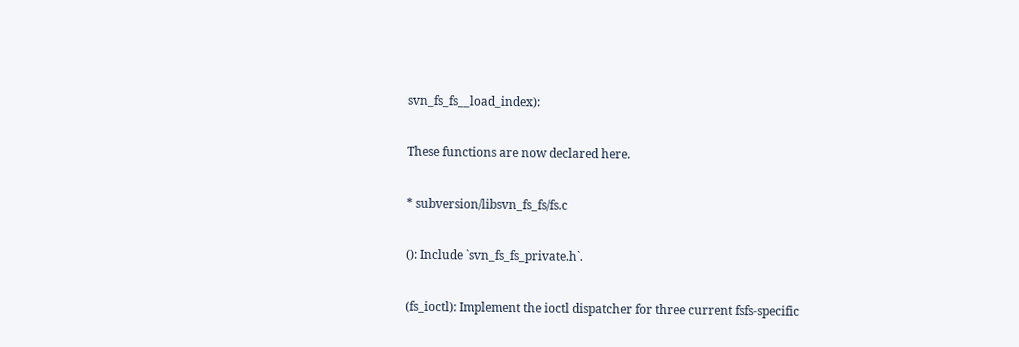svn_fs_fs__load_index):

These functions are now declared here.

* subversion/libsvn_fs_fs/fs.c

(): Include `svn_fs_fs_private.h`.

(fs_ioctl): Implement the ioctl dispatcher for three current fsfs-specific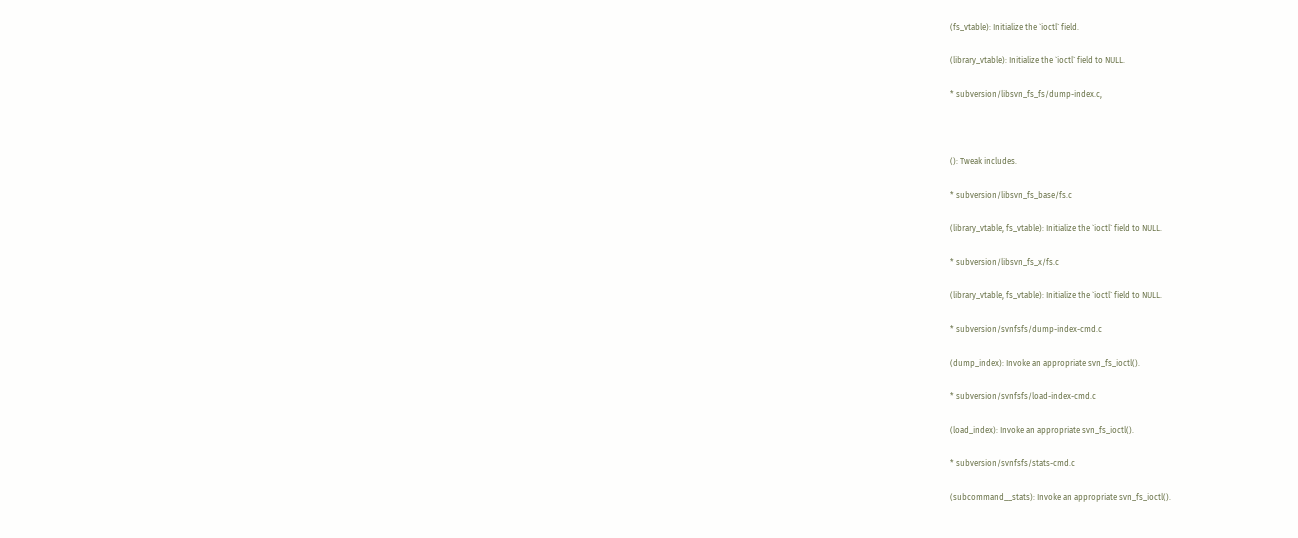(fs_vtable): Initialize the `ioctl` field.

(library_vtable): Initialize the `ioctl` field to NULL.

* subversion/libsvn_fs_fs/dump-index.c,



(): Tweak includes.

* subversion/libsvn_fs_base/fs.c

(library_vtable, fs_vtable): Initialize the `ioctl` field to NULL.

* subversion/libsvn_fs_x/fs.c

(library_vtable, fs_vtable): Initialize the `ioctl` field to NULL.

* subversion/svnfsfs/dump-index-cmd.c

(dump_index): Invoke an appropriate svn_fs_ioctl().

* subversion/svnfsfs/load-index-cmd.c

(load_index): Invoke an appropriate svn_fs_ioctl().

* subversion/svnfsfs/stats-cmd.c

(subcommand__stats): Invoke an appropriate svn_fs_ioctl().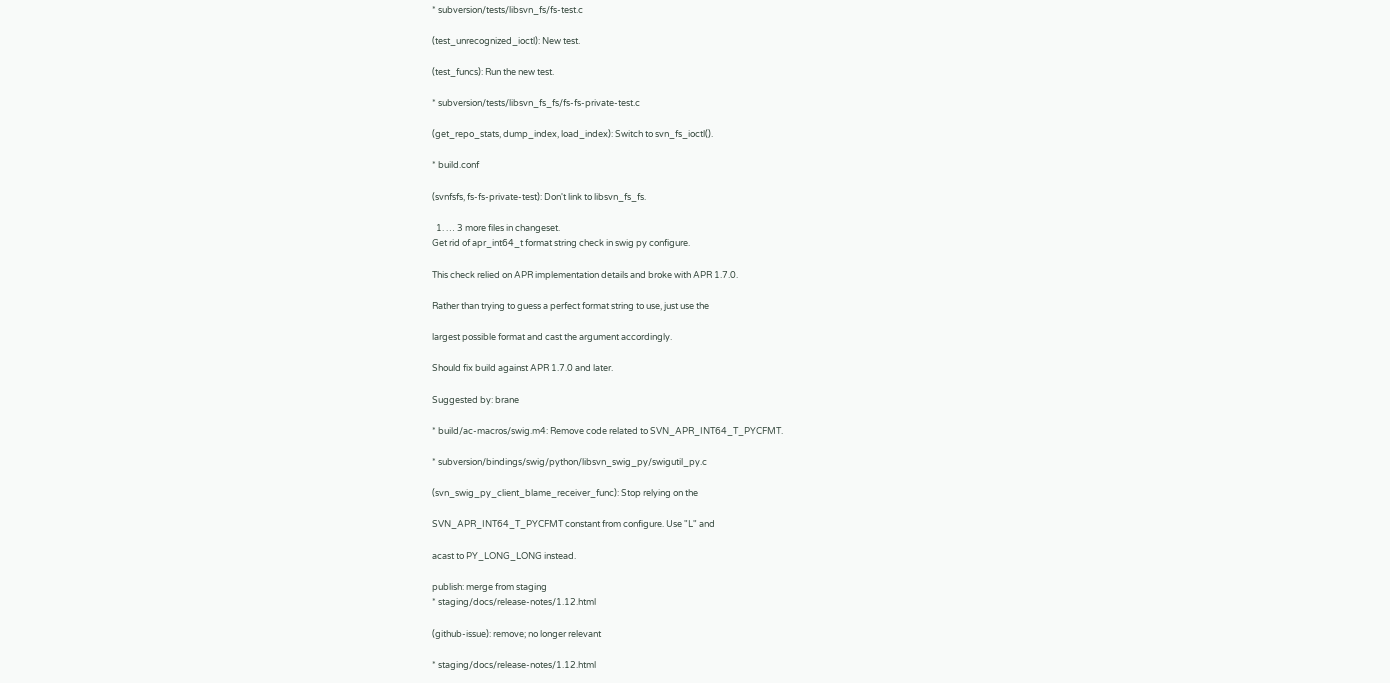* subversion/tests/libsvn_fs/fs-test.c

(test_unrecognized_ioctl): New test.

(test_funcs): Run the new test.

* subversion/tests/libsvn_fs_fs/fs-fs-private-test.c

(get_repo_stats, dump_index, load_index): Switch to svn_fs_ioctl().

* build.conf

(svnfsfs, fs-fs-private-test): Don't link to libsvn_fs_fs.

  1. … 3 more files in changeset.
Get rid of apr_int64_t format string check in swig py configure.

This check relied on APR implementation details and broke with APR 1.7.0.

Rather than trying to guess a perfect format string to use, just use the

largest possible format and cast the argument accordingly.

Should fix build against APR 1.7.0 and later.

Suggested by: brane

* build/ac-macros/swig.m4: Remove code related to SVN_APR_INT64_T_PYCFMT.

* subversion/bindings/swig/python/libsvn_swig_py/swigutil_py.c

(svn_swig_py_client_blame_receiver_func): Stop relying on the

SVN_APR_INT64_T_PYCFMT constant from configure. Use "L" and

acast to PY_LONG_LONG instead.

publish: merge from staging
* staging/docs/release-notes/1.12.html

(github-issue): remove; no longer relevant

* staging/docs/release-notes/1.12.html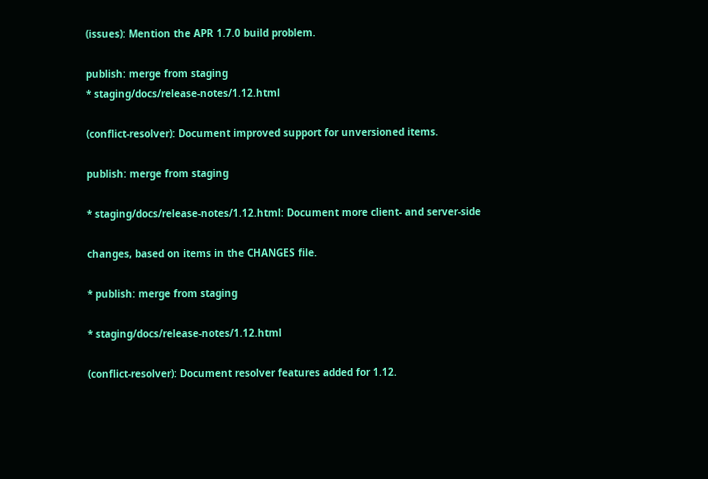(issues): Mention the APR 1.7.0 build problem.

publish: merge from staging
* staging/docs/release-notes/1.12.html

(conflict-resolver): Document improved support for unversioned items.

publish: merge from staging

* staging/docs/release-notes/1.12.html: Document more client- and server-side

changes, based on items in the CHANGES file.

* publish: merge from staging

* staging/docs/release-notes/1.12.html

(conflict-resolver): Document resolver features added for 1.12.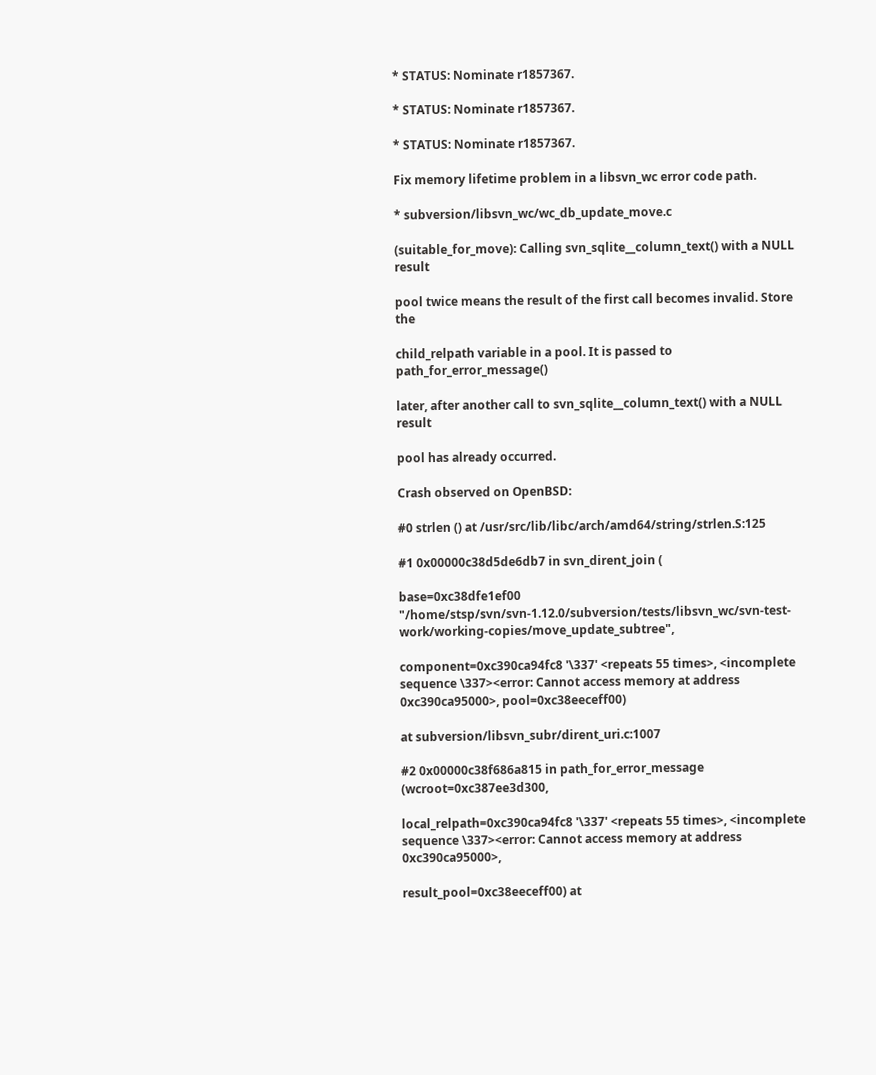* STATUS: Nominate r1857367.

* STATUS: Nominate r1857367.

* STATUS: Nominate r1857367.

Fix memory lifetime problem in a libsvn_wc error code path.

* subversion/libsvn_wc/wc_db_update_move.c

(suitable_for_move): Calling svn_sqlite__column_text() with a NULL result

pool twice means the result of the first call becomes invalid. Store the

child_relpath variable in a pool. It is passed to path_for_error_message()

later, after another call to svn_sqlite__column_text() with a NULL result

pool has already occurred.

Crash observed on OpenBSD:

#0 strlen () at /usr/src/lib/libc/arch/amd64/string/strlen.S:125

#1 0x00000c38d5de6db7 in svn_dirent_join (

base=0xc38dfe1ef00 "/home/stsp/svn/svn-1.12.0/subversion/tests/libsvn_wc/svn-test-work/working-copies/move_update_subtree",

component=0xc390ca94fc8 '\337' <repeats 55 times>, <incomplete sequence \337><error: Cannot access memory at address 0xc390ca95000>, pool=0xc38eeceff00)

at subversion/libsvn_subr/dirent_uri.c:1007

#2 0x00000c38f686a815 in path_for_error_message (wcroot=0xc387ee3d300,

local_relpath=0xc390ca94fc8 '\337' <repeats 55 times>, <incomplete sequence \337><error: Cannot access memory at address 0xc390ca95000>,

result_pool=0xc38eeceff00) at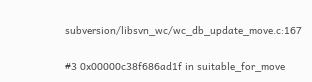subversion/libsvn_wc/wc_db_update_move.c:167

#3 0x00000c38f686ad1f in suitable_for_move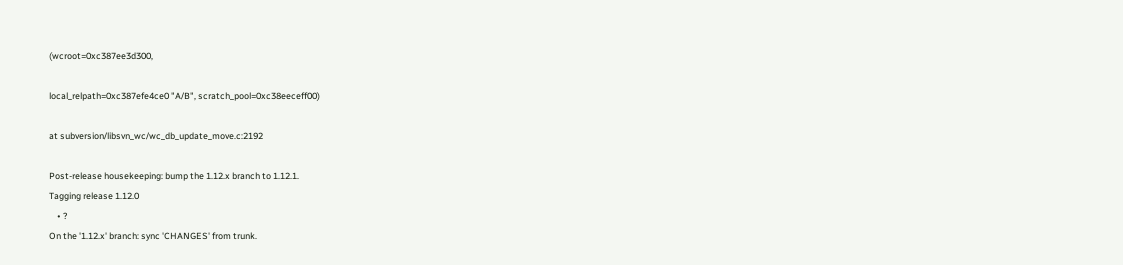(wcroot=0xc387ee3d300,

local_relpath=0xc387efe4ce0 "A/B", scratch_pool=0xc38eeceff00)

at subversion/libsvn_wc/wc_db_update_move.c:2192

Post-release housekeeping: bump the 1.12.x branch to 1.12.1.
Tagging release 1.12.0
    • ?
On the '1.12.x' branch: sync 'CHANGES' from trunk.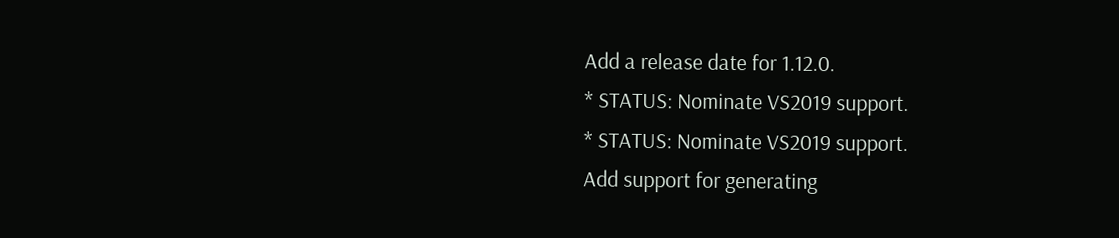Add a release date for 1.12.0.
* STATUS: Nominate VS2019 support.
* STATUS: Nominate VS2019 support.
Add support for generating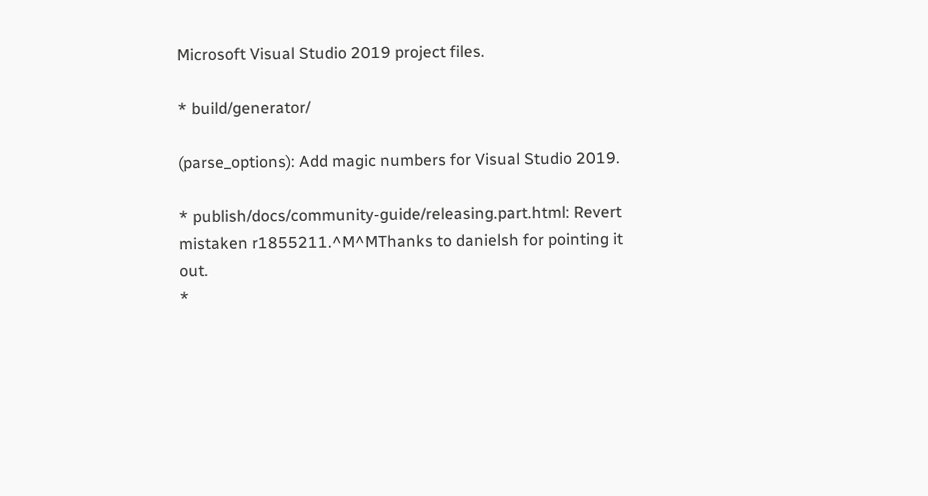Microsoft Visual Studio 2019 project files.

* build/generator/

(parse_options): Add magic numbers for Visual Studio 2019.

* publish/docs/community-guide/releasing.part.html: Revert mistaken r1855211.^M^MThanks to danielsh for pointing it out.
*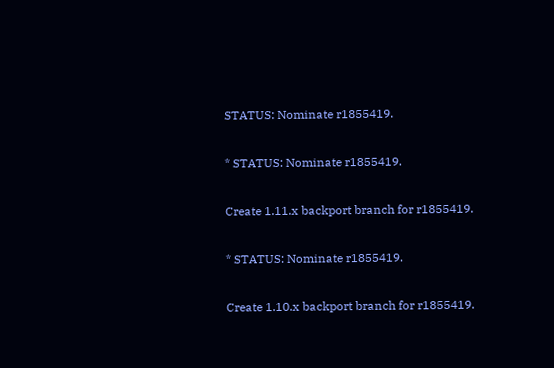STATUS: Nominate r1855419.

* STATUS: Nominate r1855419.

Create 1.11.x backport branch for r1855419.

* STATUS: Nominate r1855419.

Create 1.10.x backport branch for r1855419.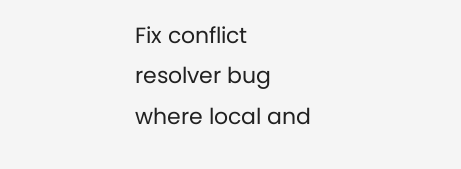Fix conflict resolver bug where local and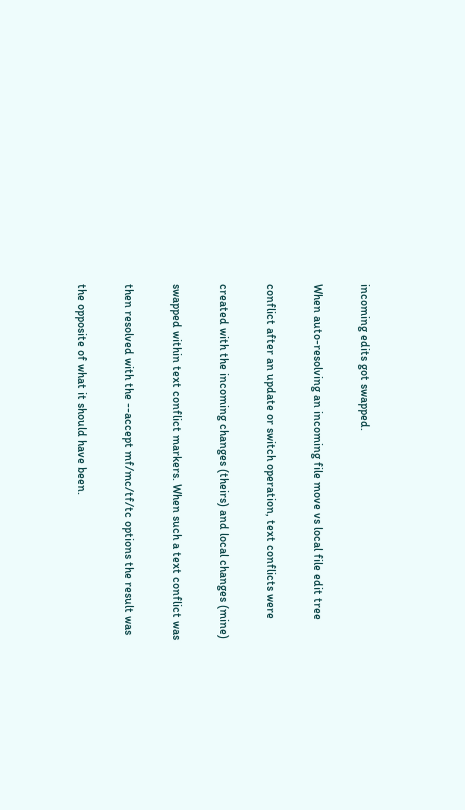incoming edits got swapped.

When auto-resolving an incoming file move vs local file edit tree

conflict after an update or switch operation, text conflicts were

created with the incoming changes (theirs) and local changes (mine)

swapped within text conflict markers. When such a text conflict was

then resolved with the --accept mf/mc/tf/tc options the result was

the opposite of what it should have been.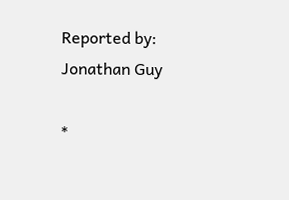Reported by: Jonathan Guy

*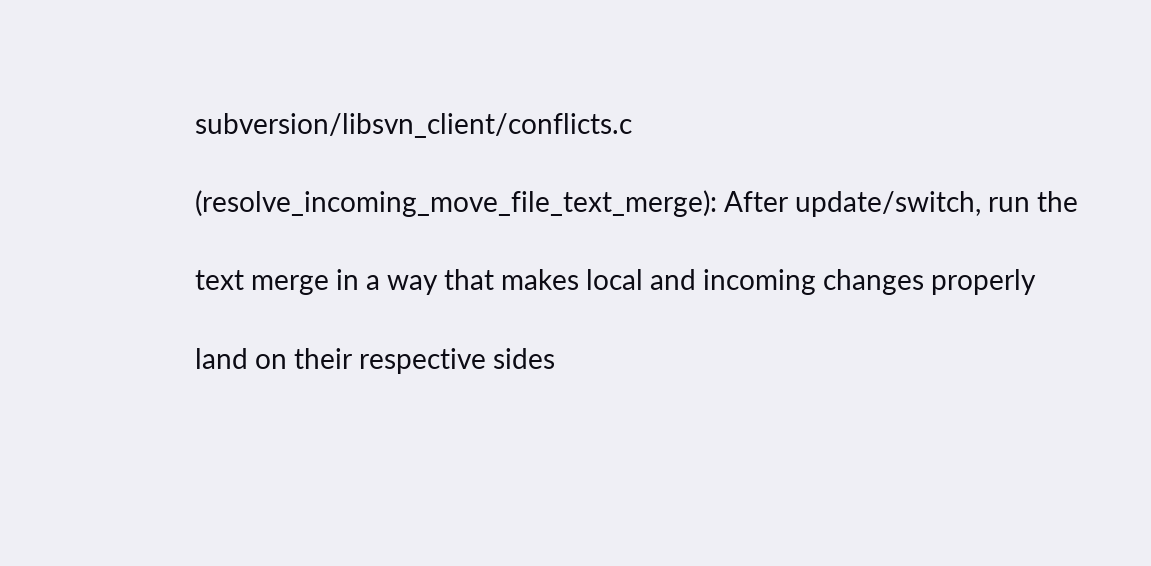subversion/libsvn_client/conflicts.c

(resolve_incoming_move_file_text_merge): After update/switch, run the

text merge in a way that makes local and incoming changes properly

land on their respective sides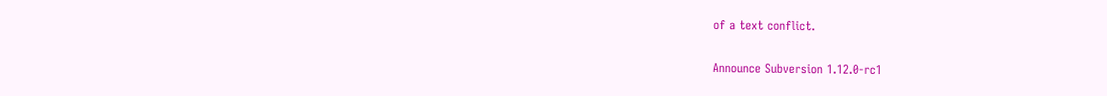of a text conflict.

Announce Subversion 1.12.0-rc1